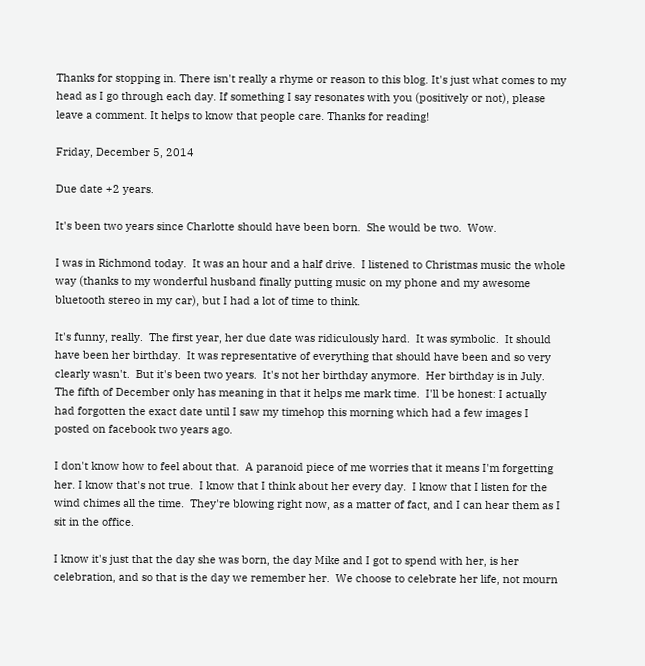Thanks for stopping in. There isn't really a rhyme or reason to this blog. It's just what comes to my head as I go through each day. If something I say resonates with you (positively or not), please leave a comment. It helps to know that people care. Thanks for reading!

Friday, December 5, 2014

Due date +2 years.

It's been two years since Charlotte should have been born.  She would be two.  Wow.

I was in Richmond today.  It was an hour and a half drive.  I listened to Christmas music the whole way (thanks to my wonderful husband finally putting music on my phone and my awesome bluetooth stereo in my car), but I had a lot of time to think.

It's funny, really.  The first year, her due date was ridiculously hard.  It was symbolic.  It should have been her birthday.  It was representative of everything that should have been and so very clearly wasn't.  But it's been two years.  It's not her birthday anymore.  Her birthday is in July.  The fifth of December only has meaning in that it helps me mark time.  I'll be honest: I actually had forgotten the exact date until I saw my timehop this morning which had a few images I posted on facebook two years ago.

I don't know how to feel about that.  A paranoid piece of me worries that it means I'm forgetting her. I know that's not true.  I know that I think about her every day.  I know that I listen for the wind chimes all the time.  They're blowing right now, as a matter of fact, and I can hear them as I sit in the office.

I know it's just that the day she was born, the day Mike and I got to spend with her, is her celebration, and so that is the day we remember her.  We choose to celebrate her life, not mourn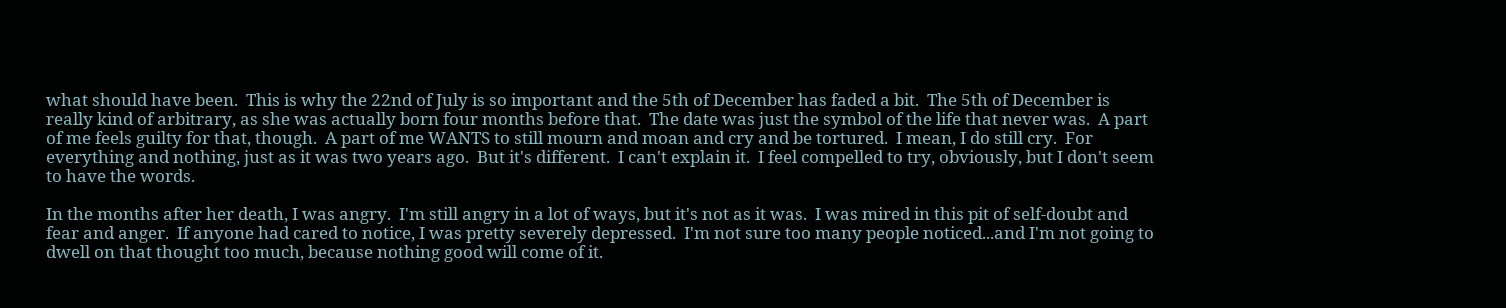what should have been.  This is why the 22nd of July is so important and the 5th of December has faded a bit.  The 5th of December is really kind of arbitrary, as she was actually born four months before that.  The date was just the symbol of the life that never was.  A part of me feels guilty for that, though.  A part of me WANTS to still mourn and moan and cry and be tortured.  I mean, I do still cry.  For everything and nothing, just as it was two years ago.  But it's different.  I can't explain it.  I feel compelled to try, obviously, but I don't seem to have the words.

In the months after her death, I was angry.  I'm still angry in a lot of ways, but it's not as it was.  I was mired in this pit of self-doubt and fear and anger.  If anyone had cared to notice, I was pretty severely depressed.  I'm not sure too many people noticed...and I'm not going to dwell on that thought too much, because nothing good will come of it.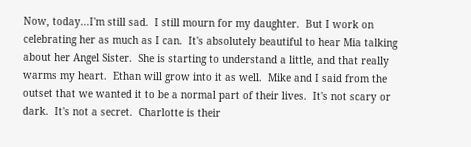Now, today...I'm still sad.  I still mourn for my daughter.  But I work on celebrating her as much as I can.  It's absolutely beautiful to hear Mia talking about her Angel Sister.  She is starting to understand a little, and that really warms my heart.  Ethan will grow into it as well.  Mike and I said from the outset that we wanted it to be a normal part of their lives.  It's not scary or dark.  It's not a secret.  Charlotte is their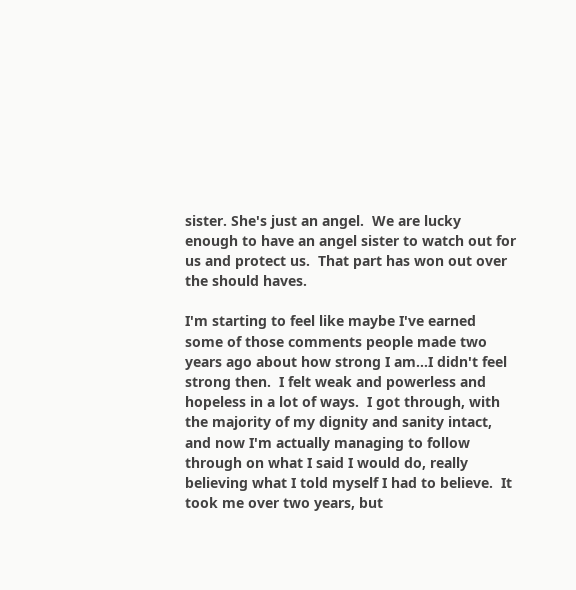sister. She's just an angel.  We are lucky enough to have an angel sister to watch out for us and protect us.  That part has won out over the should haves.

I'm starting to feel like maybe I've earned some of those comments people made two years ago about how strong I am...I didn't feel strong then.  I felt weak and powerless and hopeless in a lot of ways.  I got through, with the majority of my dignity and sanity intact, and now I'm actually managing to follow through on what I said I would do, really believing what I told myself I had to believe.  It took me over two years, but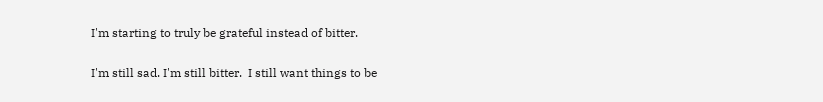I'm starting to truly be grateful instead of bitter.

I'm still sad. I'm still bitter.  I still want things to be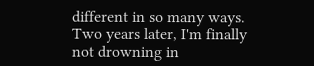different in so many ways.  Two years later, I'm finally  not drowning in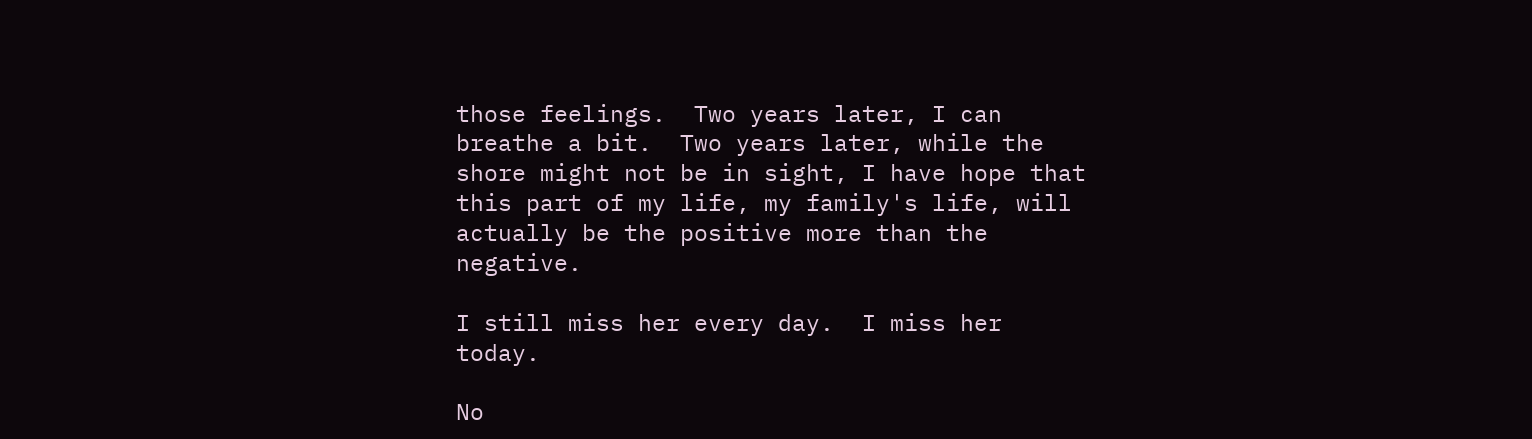those feelings.  Two years later, I can breathe a bit.  Two years later, while the shore might not be in sight, I have hope that this part of my life, my family's life, will actually be the positive more than the negative.

I still miss her every day.  I miss her today.

No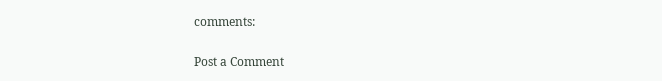comments:

Post a Comment